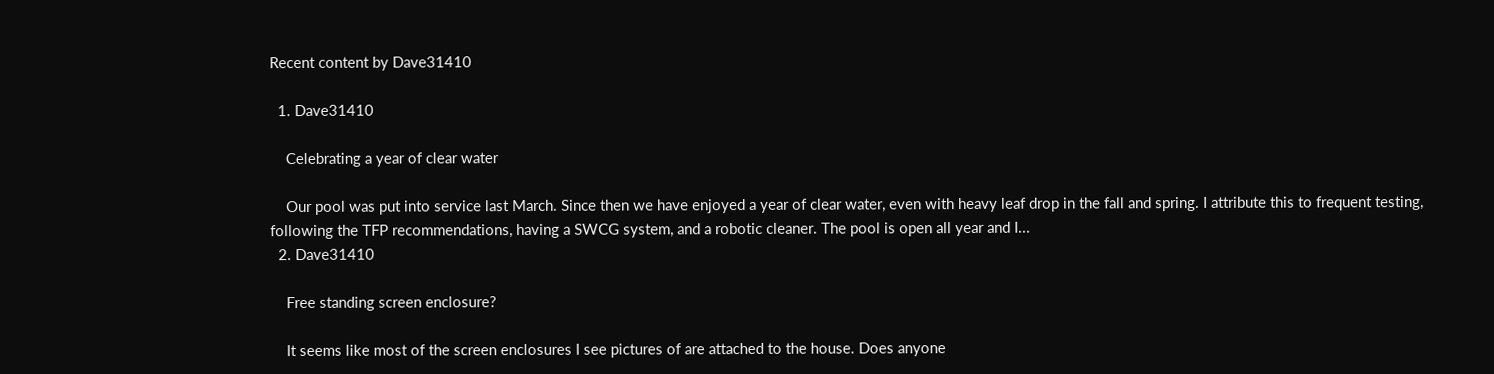Recent content by Dave31410

  1. Dave31410

    Celebrating a year of clear water

    Our pool was put into service last March. Since then we have enjoyed a year of clear water, even with heavy leaf drop in the fall and spring. I attribute this to frequent testing, following the TFP recommendations, having a SWCG system, and a robotic cleaner. The pool is open all year and I...
  2. Dave31410

    Free standing screen enclosure?

    It seems like most of the screen enclosures I see pictures of are attached to the house. Does anyone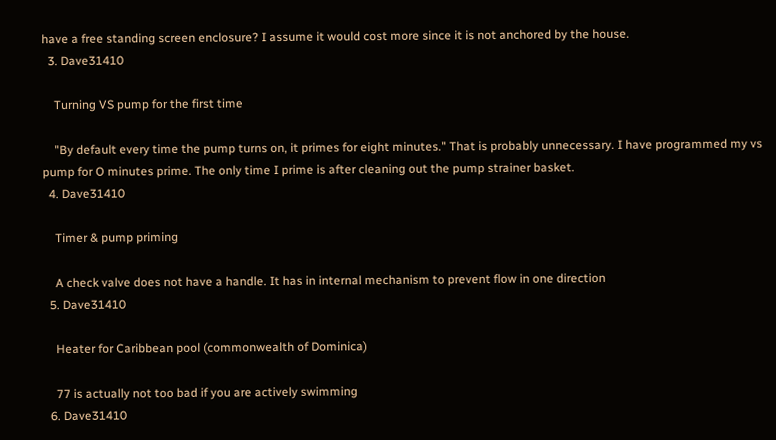have a free standing screen enclosure? I assume it would cost more since it is not anchored by the house.
  3. Dave31410

    Turning VS pump for the first time

    "By default every time the pump turns on, it primes for eight minutes." That is probably unnecessary. I have programmed my vs pump for O minutes prime. The only time I prime is after cleaning out the pump strainer basket.
  4. Dave31410

    Timer & pump priming

    A check valve does not have a handle. It has in internal mechanism to prevent flow in one direction
  5. Dave31410

    Heater for Caribbean pool (commonwealth of Dominica)

    77 is actually not too bad if you are actively swimming
  6. Dave31410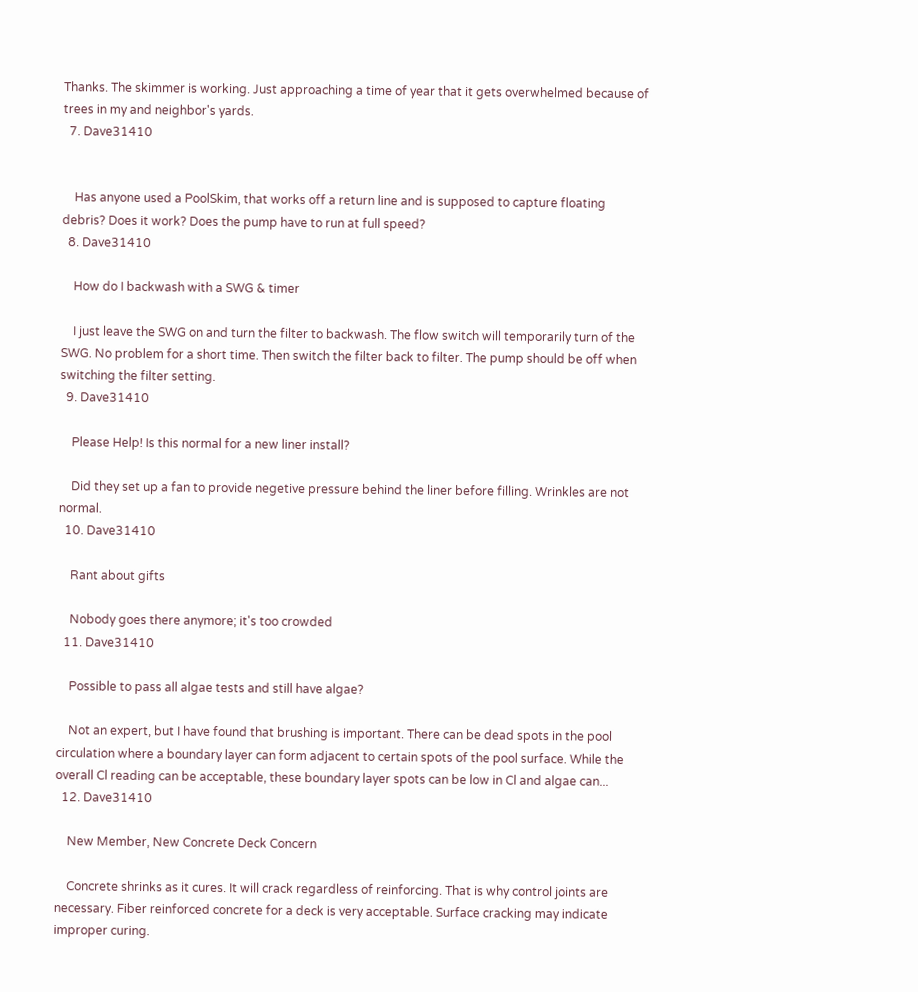Thanks. The skimmer is working. Just approaching a time of year that it gets overwhelmed because of trees in my and neighbor's yards.
  7. Dave31410


    Has anyone used a PoolSkim, that works off a return line and is supposed to capture floating debris? Does it work? Does the pump have to run at full speed?
  8. Dave31410

    How do I backwash with a SWG & timer

    I just leave the SWG on and turn the filter to backwash. The flow switch will temporarily turn of the SWG. No problem for a short time. Then switch the filter back to filter. The pump should be off when switching the filter setting.
  9. Dave31410

    Please Help! Is this normal for a new liner install?

    Did they set up a fan to provide negetive pressure behind the liner before filling. Wrinkles are not normal.
  10. Dave31410

    Rant about gifts

    Nobody goes there anymore; it's too crowded
  11. Dave31410

    Possible to pass all algae tests and still have algae?

    Not an expert, but I have found that brushing is important. There can be dead spots in the pool circulation where a boundary layer can form adjacent to certain spots of the pool surface. While the overall Cl reading can be acceptable, these boundary layer spots can be low in Cl and algae can...
  12. Dave31410

    New Member, New Concrete Deck Concern

    Concrete shrinks as it cures. It will crack regardless of reinforcing. That is why control joints are necessary. Fiber reinforced concrete for a deck is very acceptable. Surface cracking may indicate improper curing.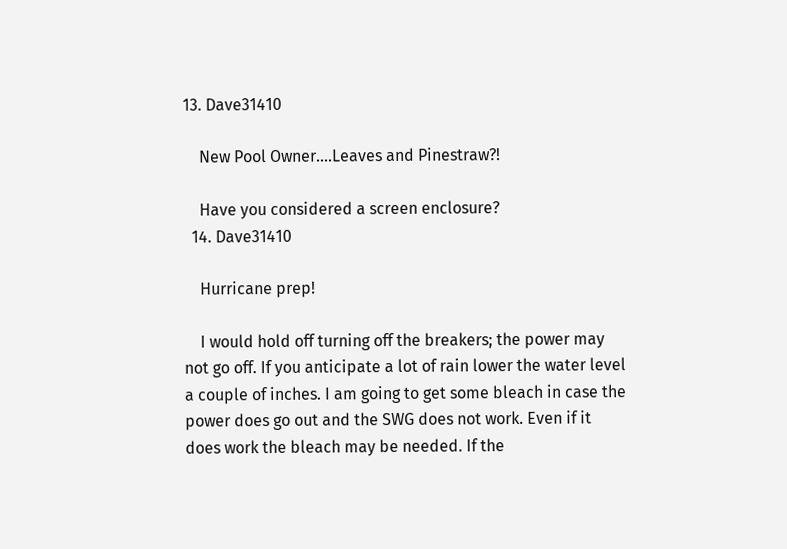13. Dave31410

    New Pool Owner....Leaves and Pinestraw?!

    Have you considered a screen enclosure?
  14. Dave31410

    Hurricane prep!

    I would hold off turning off the breakers; the power may not go off. If you anticipate a lot of rain lower the water level a couple of inches. I am going to get some bleach in case the power does go out and the SWG does not work. Even if it does work the bleach may be needed. If the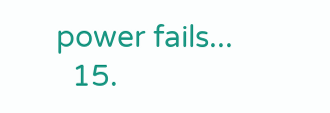power fails...
  15.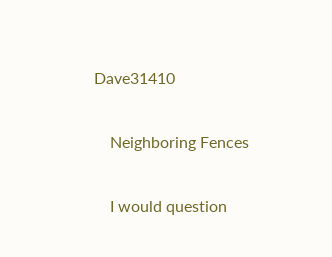Dave31410

    Neighboring Fences

    I would question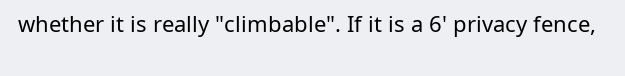whether it is really "climbable". If it is a 6' privacy fence,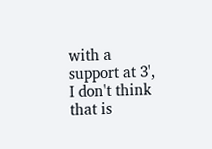with a support at 3', I don't think that is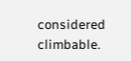considered climbable.